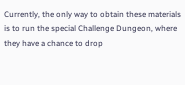Currently, the only way to obtain these materials is to run the special Challenge Dungeon, where they have a chance to drop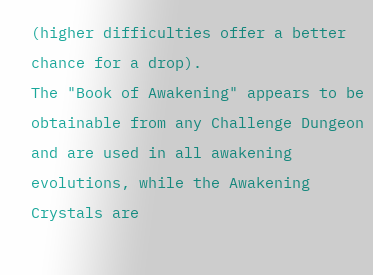(higher difficulties offer a better chance for a drop).
The "Book of Awakening" appears to be obtainable from any Challenge Dungeon and are used in all awakening evolutions, while the Awakening Crystals are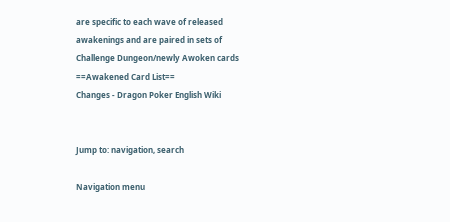are specific to each wave of released awakenings and are paired in sets of Challenge Dungeon/newly Awoken cards
==Awakened Card List==
Changes - Dragon Poker English Wiki


Jump to: navigation, search

Navigation menu